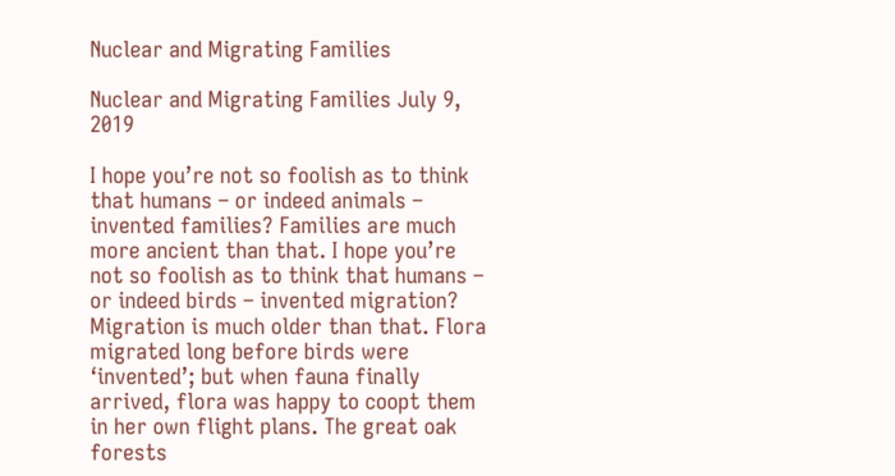Nuclear and Migrating Families

Nuclear and Migrating Families July 9, 2019

I hope you’re not so foolish as to think that humans – or indeed animals – invented families? Families are much more ancient than that. I hope you’re not so foolish as to think that humans – or indeed birds – invented migration? Migration is much older than that. Flora migrated long before birds were ‘invented’; but when fauna finally arrived, flora was happy to coopt them in her own flight plans. The great oak forests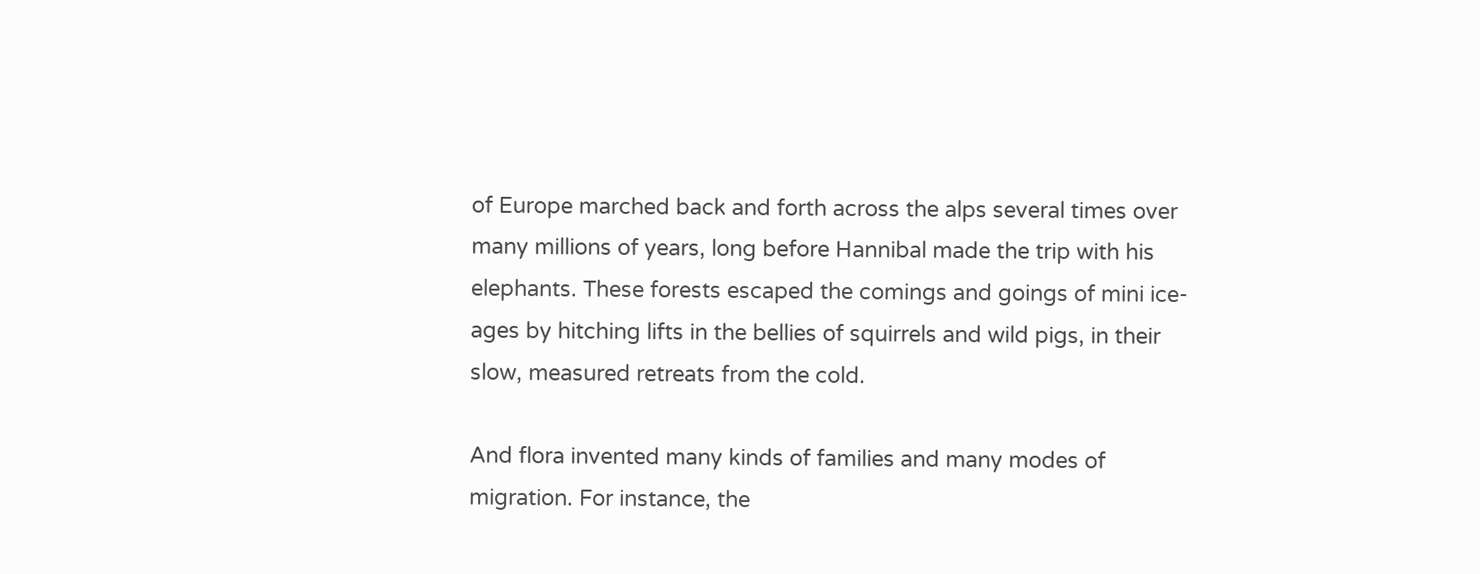of Europe marched back and forth across the alps several times over many millions of years, long before Hannibal made the trip with his elephants. These forests escaped the comings and goings of mini ice-ages by hitching lifts in the bellies of squirrels and wild pigs, in their slow, measured retreats from the cold.

And flora invented many kinds of families and many modes of migration. For instance, the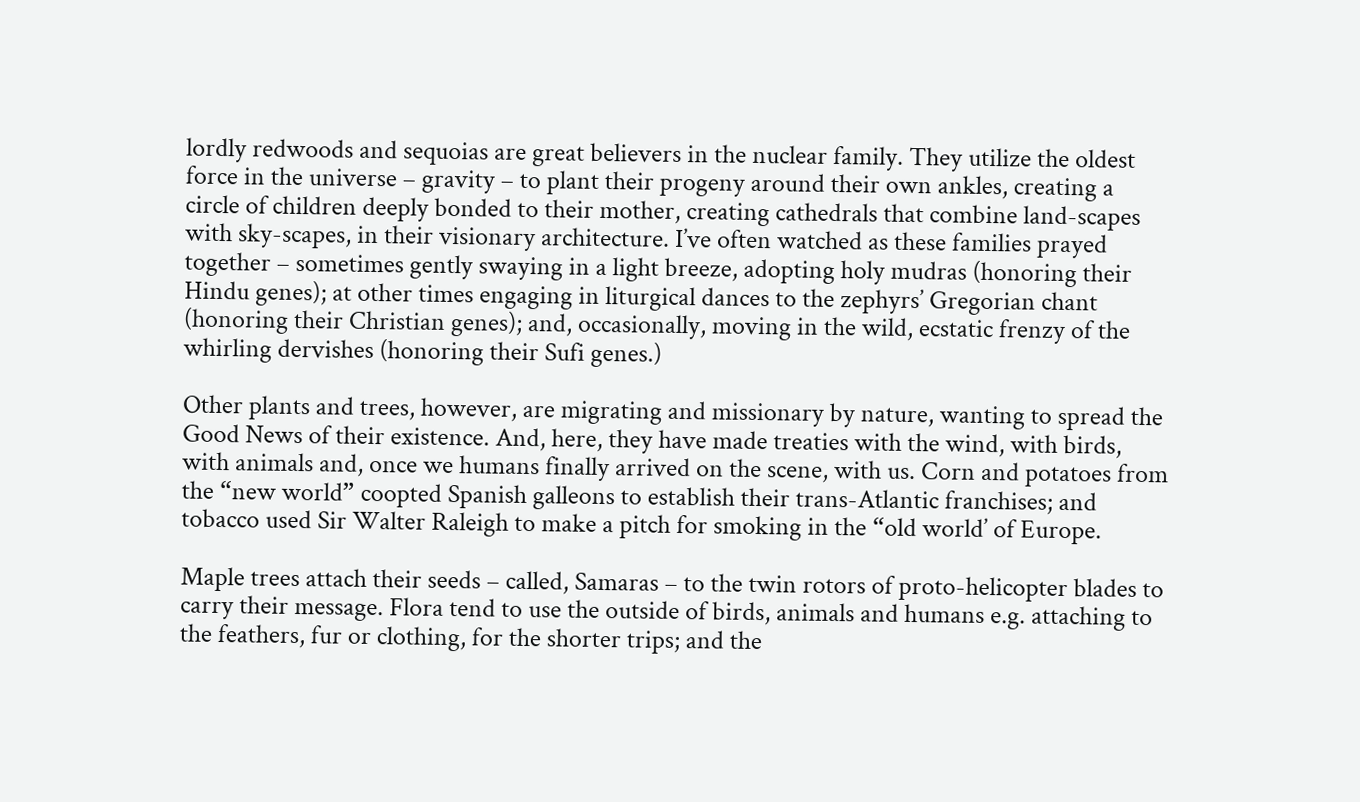lordly redwoods and sequoias are great believers in the nuclear family. They utilize the oldest force in the universe – gravity – to plant their progeny around their own ankles, creating a circle of children deeply bonded to their mother, creating cathedrals that combine land-scapes with sky-scapes, in their visionary architecture. I’ve often watched as these families prayed together – sometimes gently swaying in a light breeze, adopting holy mudras (honoring their Hindu genes); at other times engaging in liturgical dances to the zephyrs’ Gregorian chant (honoring their Christian genes); and, occasionally, moving in the wild, ecstatic frenzy of the whirling dervishes (honoring their Sufi genes.)

Other plants and trees, however, are migrating and missionary by nature, wanting to spread the Good News of their existence. And, here, they have made treaties with the wind, with birds, with animals and, once we humans finally arrived on the scene, with us. Corn and potatoes from the “new world” coopted Spanish galleons to establish their trans-Atlantic franchises; and tobacco used Sir Walter Raleigh to make a pitch for smoking in the “old world’ of Europe.

Maple trees attach their seeds – called, Samaras – to the twin rotors of proto-helicopter blades to carry their message. Flora tend to use the outside of birds, animals and humans e.g. attaching to the feathers, fur or clothing, for the shorter trips; and the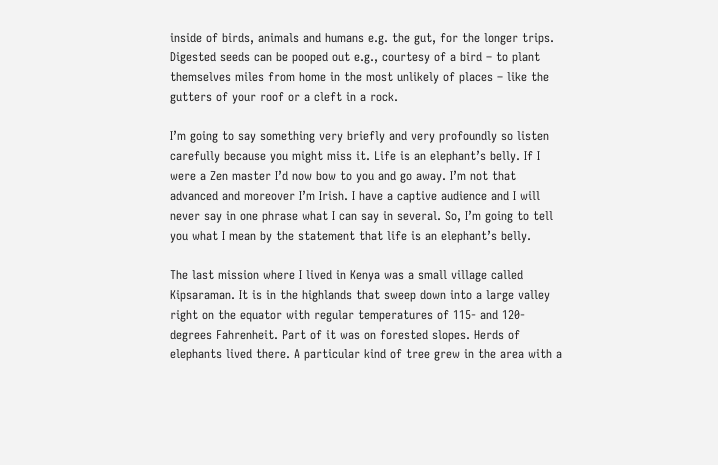inside of birds, animals and humans e.g. the gut, for the longer trips. Digested seeds can be pooped out e.g., courtesy of a bird – to plant themselves miles from home in the most unlikely of places – like the gutters of your roof or a cleft in a rock.

I’m going to say something very briefly and very profoundly so listen carefully because you might miss it. Life is an elephant’s belly. If I were a Zen master I’d now bow to you and go away. I’m not that advanced and moreover I’m Irish. I have a captive audience and I will never say in one phrase what I can say in several. So, I’m going to tell you what I mean by the statement that life is an elephant’s belly.

The last mission where I lived in Kenya was a small village called Kipsaraman. It is in the highlands that sweep down into a large valley right on the equator with regular temperatures of 115- and 120-degrees Fahrenheit. Part of it was on forested slopes. Herds of elephants lived there. A particular kind of tree grew in the area with a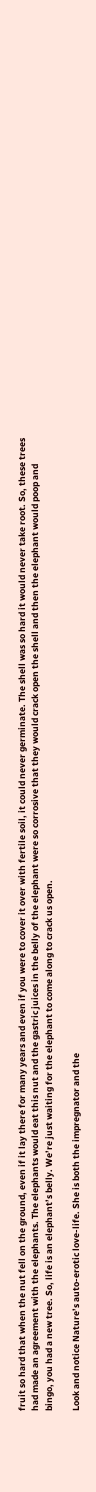fruit so hard that when the nut fell on the ground, even if it lay there for many years and even if you were to cover it over with fertile soil, it could never germinate. The shell was so hard it would never take root. So, these trees had made an agreement with the elephants. The elephants would eat this nut and the gastric juices in the belly of the elephant were so corrosive that they would crack open the shell and then the elephant would poop and bingo, you had a new tree. So, life is an elephant’s belly. We’re just waiting for the elephant to come along to crack us open.

Look and notice Nature’s auto-erotic love-life. She is both the impregnator and the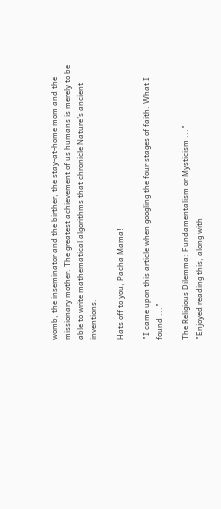womb, the inseminator and the birther, the stay-at-home mom and the missionary mother. The greatest achievement of us humans is merely to be able to write mathematical algorithms that chronicle Nature’s ancient inventions.

Hats off to you, Pacha Mama!

"I came upon this article when googling the four stages of faith. What I found ..."

The Religious Dilemma: Fundamentalism or Mysticism ..."
"Enjoyed reading this, along with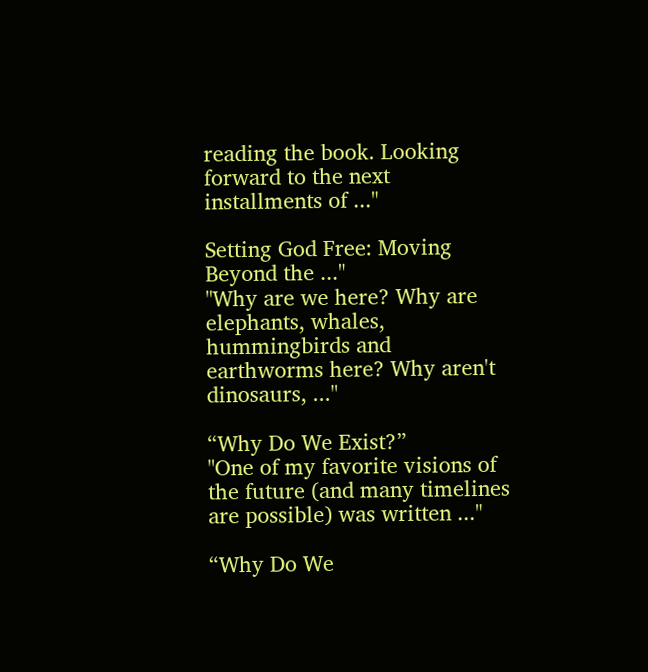reading the book. Looking forward to the next installments of ..."

Setting God Free: Moving Beyond the ..."
"Why are we here? Why are elephants, whales, hummingbirds and earthworms here? Why aren't dinosaurs, ..."

“Why Do We Exist?”
"One of my favorite visions of the future (and many timelines are possible) was written ..."

“Why Do We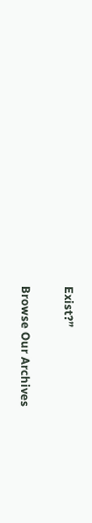Exist?”

Browse Our Archives